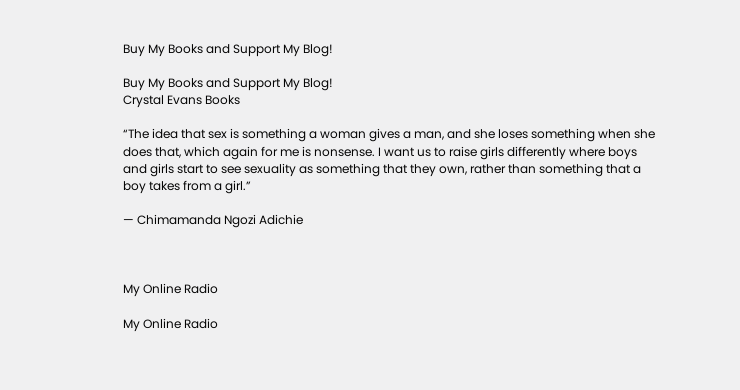Buy My Books and Support My Blog!

Buy My Books and Support My Blog!
Crystal Evans Books

“The idea that sex is something a woman gives a man, and she loses something when she does that, which again for me is nonsense. I want us to raise girls differently where boys and girls start to see sexuality as something that they own, rather than something that a boy takes from a girl.”

— Chimamanda Ngozi Adichie



My Online Radio

My Online Radio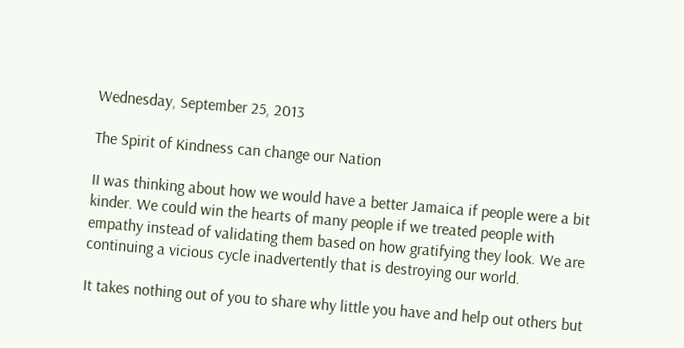Wednesday, September 25, 2013

The Spirit of Kindness can change our Nation

II was thinking about how we would have a better Jamaica if people were a bit kinder. We could win the hearts of many people if we treated people with empathy instead of validating them based on how gratifying they look. We are continuing a vicious cycle inadvertently that is destroying our world.

It takes nothing out of you to share why little you have and help out others but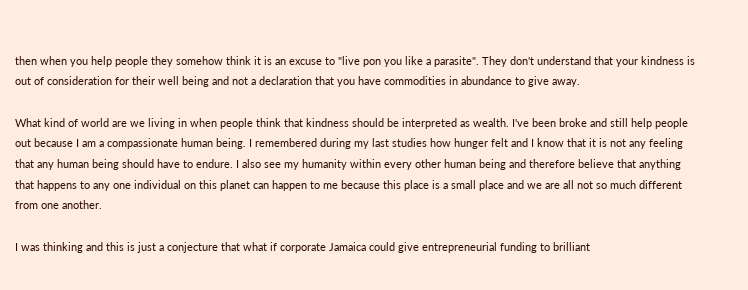then when you help people they somehow think it is an excuse to "live pon you like a parasite". They don't understand that your kindness is out of consideration for their well being and not a declaration that you have commodities in abundance to give away.

What kind of world are we living in when people think that kindness should be interpreted as wealth. I've been broke and still help people out because I am a compassionate human being. I remembered during my last studies how hunger felt and I know that it is not any feeling that any human being should have to endure. I also see my humanity within every other human being and therefore believe that anything that happens to any one individual on this planet can happen to me because this place is a small place and we are all not so much different from one another.

I was thinking and this is just a conjecture that what if corporate Jamaica could give entrepreneurial funding to brilliant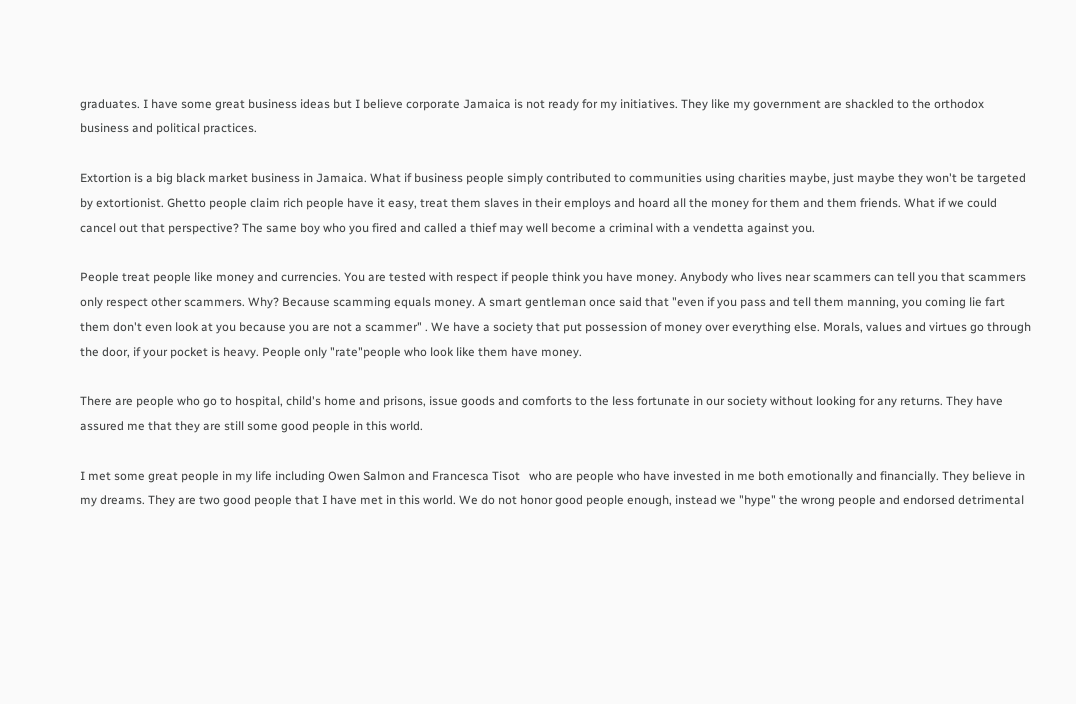graduates. I have some great business ideas but I believe corporate Jamaica is not ready for my initiatives. They like my government are shackled to the orthodox business and political practices.

Extortion is a big black market business in Jamaica. What if business people simply contributed to communities using charities maybe, just maybe they won't be targeted by extortionist. Ghetto people claim rich people have it easy, treat them slaves in their employs and hoard all the money for them and them friends. What if we could cancel out that perspective? The same boy who you fired and called a thief may well become a criminal with a vendetta against you.

People treat people like money and currencies. You are tested with respect if people think you have money. Anybody who lives near scammers can tell you that scammers only respect other scammers. Why? Because scamming equals money. A smart gentleman once said that "even if you pass and tell them manning, you coming lie fart them don't even look at you because you are not a scammer" . We have a society that put possession of money over everything else. Morals, values and virtues go through the door, if your pocket is heavy. People only "rate"people who look like them have money.

There are people who go to hospital, child's home and prisons, issue goods and comforts to the less fortunate in our society without looking for any returns. They have assured me that they are still some good people in this world.

I met some great people in my life including Owen Salmon and Francesca Tisot   who are people who have invested in me both emotionally and financially. They believe in my dreams. They are two good people that I have met in this world. We do not honor good people enough, instead we "hype" the wrong people and endorsed detrimental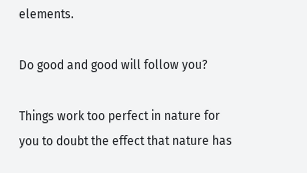elements.

Do good and good will follow you?

Things work too perfect in nature for you to doubt the effect that nature has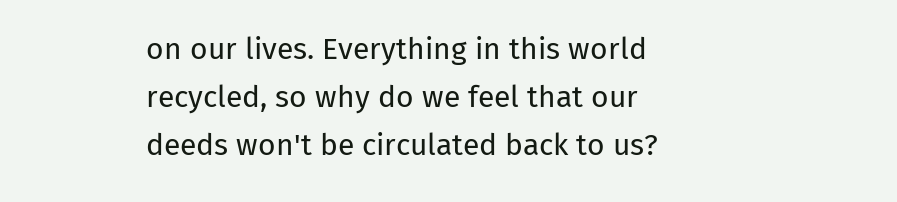on our lives. Everything in this world recycled, so why do we feel that our deeds won't be circulated back to us?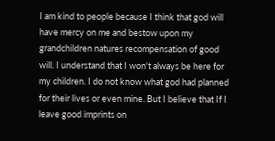I am kind to people because I think that god will have mercy on me and bestow upon my grandchildren natures recompensation of good will. I understand that I won't always be here for my children. I do not know what god had planned for their lives or even mine. But I believe that If I leave good imprints on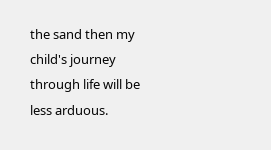the sand then my child's journey through life will be less arduous.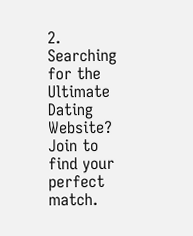2. Searching for the Ultimate Dating Website? Join to find your perfect match.